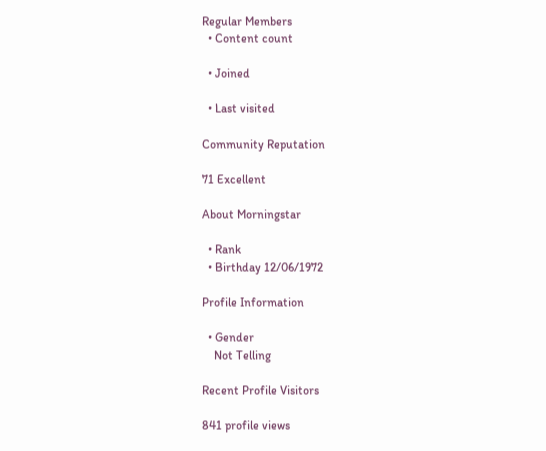Regular Members
  • Content count

  • Joined

  • Last visited

Community Reputation

71 Excellent

About Morningstar

  • Rank
  • Birthday 12/06/1972

Profile Information

  • Gender
    Not Telling

Recent Profile Visitors

841 profile views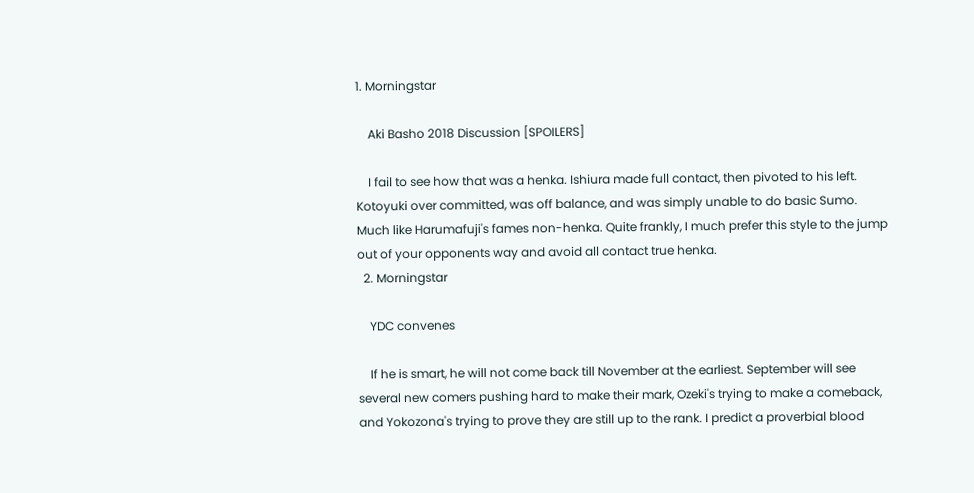1. Morningstar

    Aki Basho 2018 Discussion [SPOILERS]

    I fail to see how that was a henka. Ishiura made full contact, then pivoted to his left. Kotoyuki over committed, was off balance, and was simply unable to do basic Sumo. Much like Harumafuji's fames non-henka. Quite frankly, I much prefer this style to the jump out of your opponents way and avoid all contact true henka.
  2. Morningstar

    YDC convenes

    If he is smart, he will not come back till November at the earliest. September will see several new comers pushing hard to make their mark, Ozeki's trying to make a comeback, and Yokozona's trying to prove they are still up to the rank. I predict a proverbial blood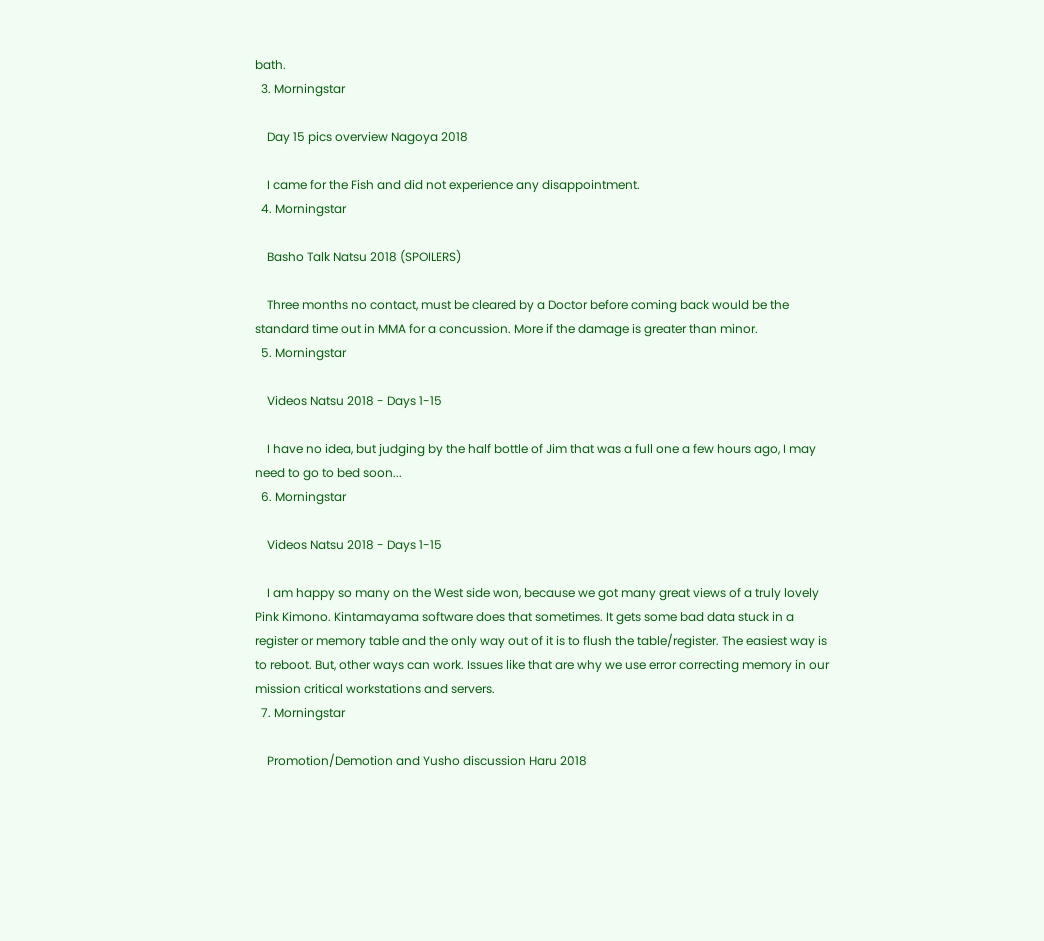bath.
  3. Morningstar

    Day 15 pics overview Nagoya 2018

    I came for the Fish and did not experience any disappointment.
  4. Morningstar

    Basho Talk Natsu 2018 (SPOILERS)

    Three months no contact, must be cleared by a Doctor before coming back would be the standard time out in MMA for a concussion. More if the damage is greater than minor.
  5. Morningstar

    Videos Natsu 2018 - Days 1-15

    I have no idea, but judging by the half bottle of Jim that was a full one a few hours ago, I may need to go to bed soon...
  6. Morningstar

    Videos Natsu 2018 - Days 1-15

    I am happy so many on the West side won, because we got many great views of a truly lovely Pink Kimono. Kintamayama software does that sometimes. It gets some bad data stuck in a register or memory table and the only way out of it is to flush the table/register. The easiest way is to reboot. But, other ways can work. Issues like that are why we use error correcting memory in our mission critical workstations and servers.
  7. Morningstar

    Promotion/Demotion and Yusho discussion Haru 2018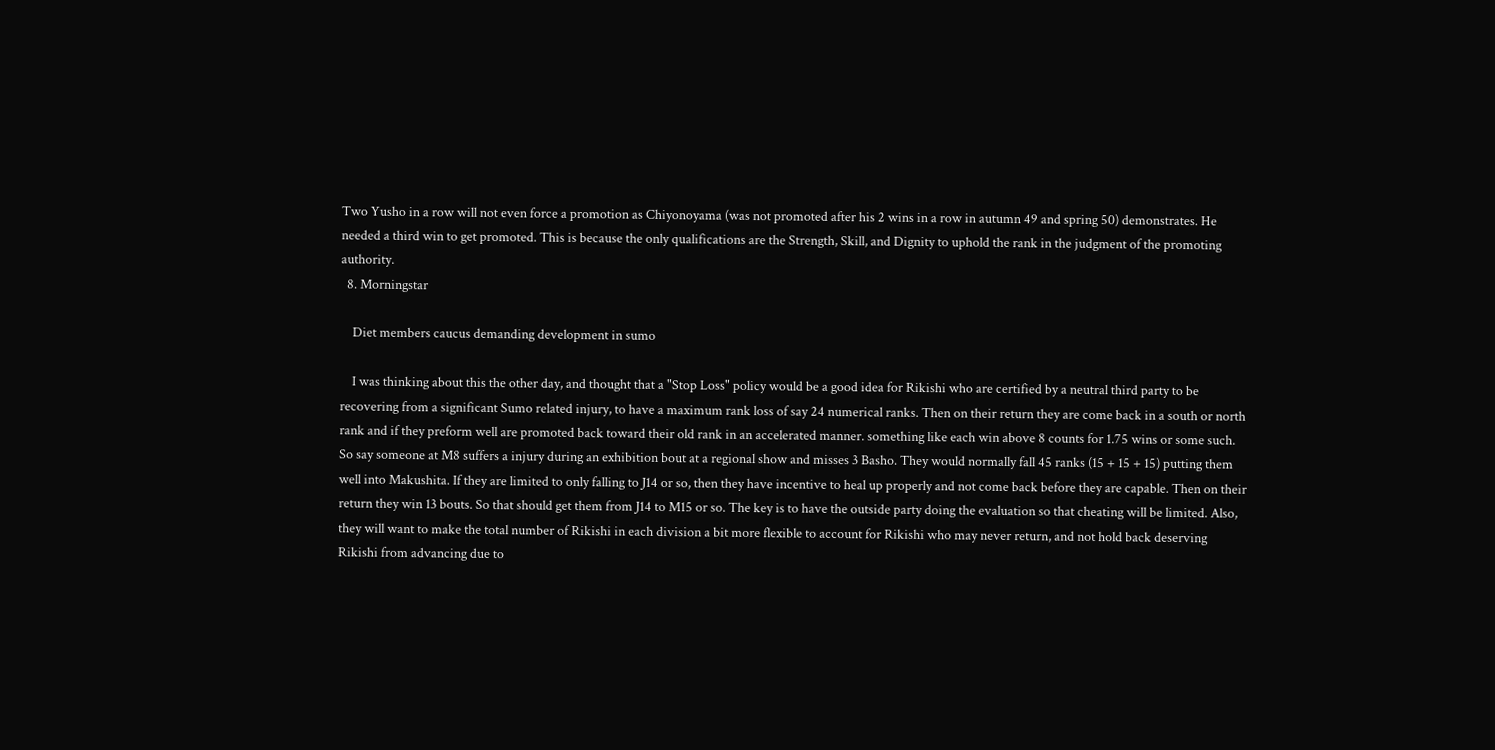Two Yusho in a row will not even force a promotion as Chiyonoyama (was not promoted after his 2 wins in a row in autumn 49 and spring 50) demonstrates. He needed a third win to get promoted. This is because the only qualifications are the Strength, Skill, and Dignity to uphold the rank in the judgment of the promoting authority.
  8. Morningstar

    Diet members caucus demanding development in sumo

    I was thinking about this the other day, and thought that a "Stop Loss" policy would be a good idea for Rikishi who are certified by a neutral third party to be recovering from a significant Sumo related injury, to have a maximum rank loss of say 24 numerical ranks. Then on their return they are come back in a south or north rank and if they preform well are promoted back toward their old rank in an accelerated manner. something like each win above 8 counts for 1.75 wins or some such. So say someone at M8 suffers a injury during an exhibition bout at a regional show and misses 3 Basho. They would normally fall 45 ranks (15 + 15 + 15) putting them well into Makushita. If they are limited to only falling to J14 or so, then they have incentive to heal up properly and not come back before they are capable. Then on their return they win 13 bouts. So that should get them from J14 to M15 or so. The key is to have the outside party doing the evaluation so that cheating will be limited. Also, they will want to make the total number of Rikishi in each division a bit more flexible to account for Rikishi who may never return, and not hold back deserving Rikishi from advancing due to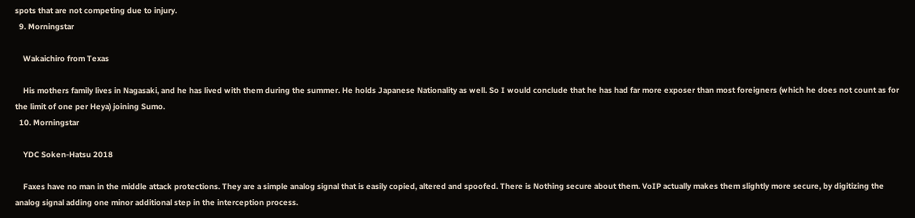spots that are not competing due to injury.
  9. Morningstar

    Wakaichiro from Texas

    His mothers family lives in Nagasaki, and he has lived with them during the summer. He holds Japanese Nationality as well. So I would conclude that he has had far more exposer than most foreigners (which he does not count as for the limit of one per Heya) joining Sumo.
  10. Morningstar

    YDC Soken-Hatsu 2018

    Faxes have no man in the middle attack protections. They are a simple analog signal that is easily copied, altered and spoofed. There is Nothing secure about them. VoIP actually makes them slightly more secure, by digitizing the analog signal adding one minor additional step in the interception process.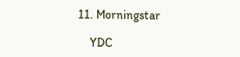11. Morningstar

    YDC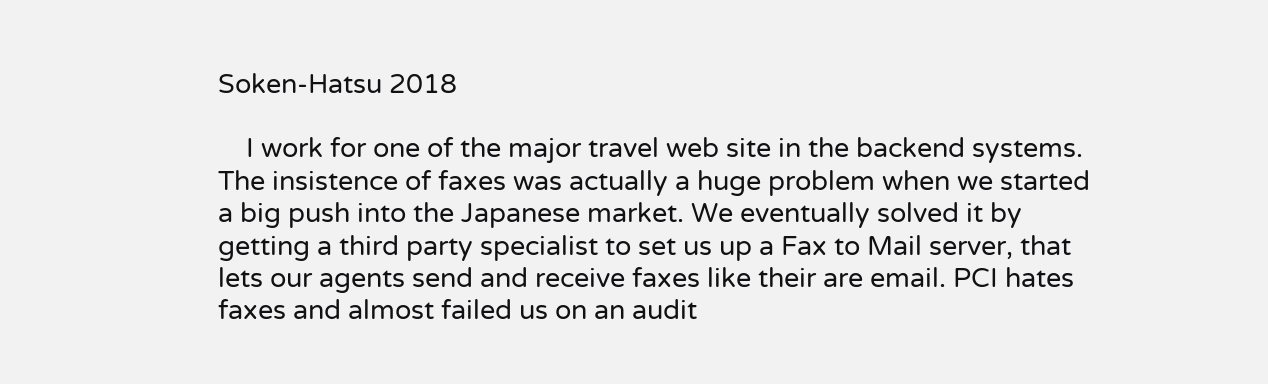Soken-Hatsu 2018

    I work for one of the major travel web site in the backend systems. The insistence of faxes was actually a huge problem when we started a big push into the Japanese market. We eventually solved it by getting a third party specialist to set us up a Fax to Mail server, that lets our agents send and receive faxes like their are email. PCI hates faxes and almost failed us on an audit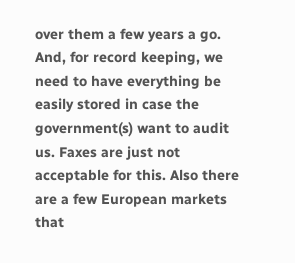over them a few years a go. And, for record keeping, we need to have everything be easily stored in case the government(s) want to audit us. Faxes are just not acceptable for this. Also there are a few European markets that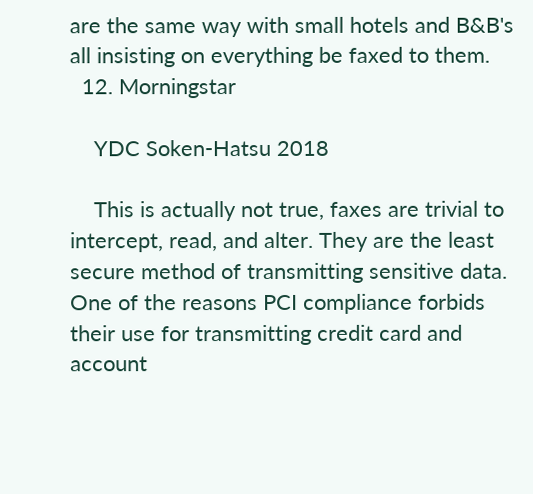are the same way with small hotels and B&B's all insisting on everything be faxed to them.
  12. Morningstar

    YDC Soken-Hatsu 2018

    This is actually not true, faxes are trivial to intercept, read, and alter. They are the least secure method of transmitting sensitive data. One of the reasons PCI compliance forbids their use for transmitting credit card and account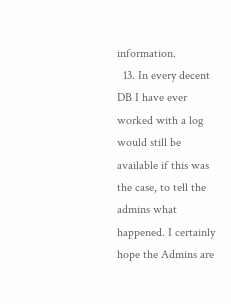information.
  13. In every decent DB I have ever worked with a log would still be available if this was the case, to tell the admins what happened. I certainly hope the Admins are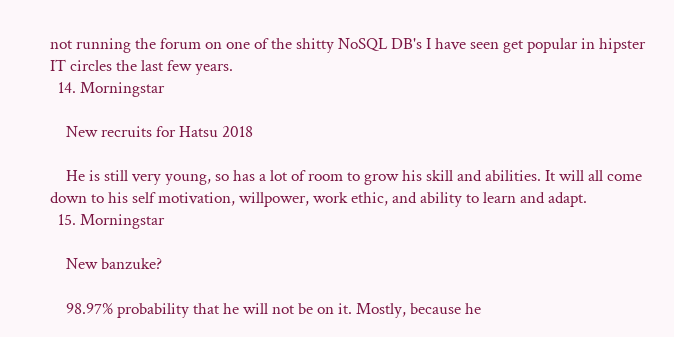not running the forum on one of the shitty NoSQL DB's I have seen get popular in hipster IT circles the last few years.
  14. Morningstar

    New recruits for Hatsu 2018

    He is still very young, so has a lot of room to grow his skill and abilities. It will all come down to his self motivation, willpower, work ethic, and ability to learn and adapt.
  15. Morningstar

    New banzuke?

    98.97% probability that he will not be on it. Mostly, because he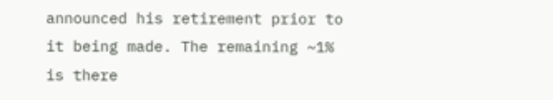announced his retirement prior to it being made. The remaining ~1% is there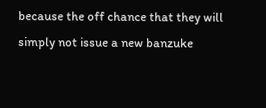because the off chance that they will simply not issue a new banzuke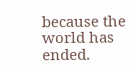because the world has ended.